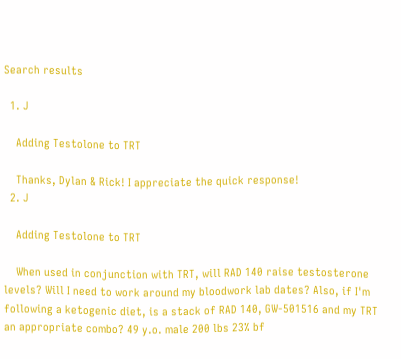Search results

  1. J

    Adding Testolone to TRT

    Thanks, Dylan & Rick! I appreciate the quick response!
  2. J

    Adding Testolone to TRT

    When used in conjunction with TRT, will RAD 140 raise testosterone levels? Will I need to work around my bloodwork lab dates? Also, if I'm following a ketogenic diet, is a stack of RAD 140, GW-501516 and my TRT an appropriate combo? 49 y.o. male 200 lbs 23% bf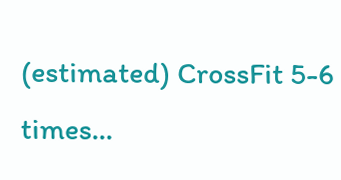(estimated) CrossFit 5-6 times...